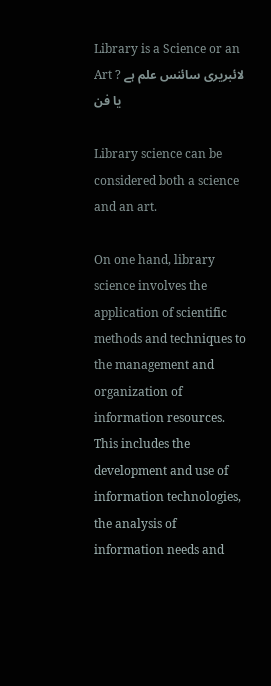Library is a Science or an Art ? لائبریری سائنس علم ہے یا فن

Library science can be considered both a science and an art.

On one hand, library science involves the application of scientific methods and techniques to the management and organization of information resources. This includes the development and use of information technologies, the analysis of information needs and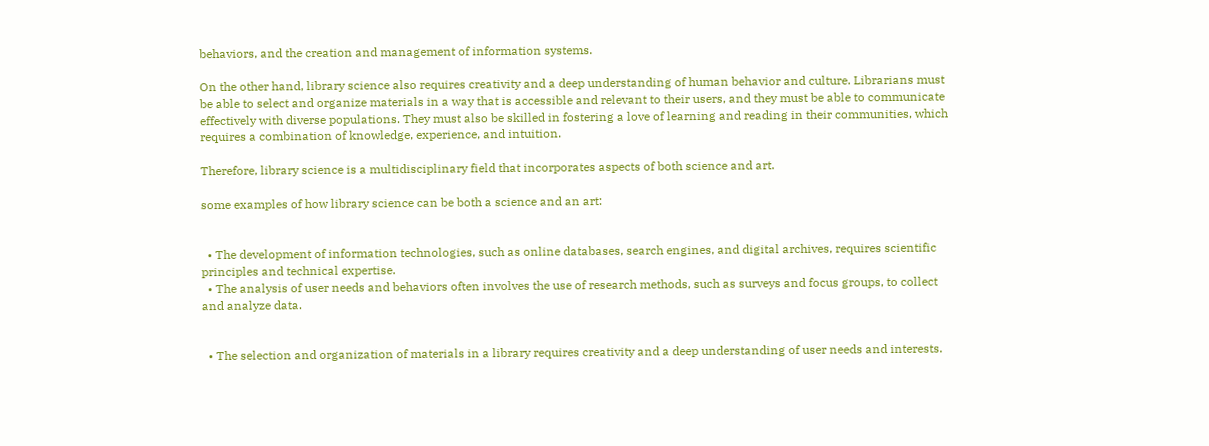behaviors, and the creation and management of information systems.

On the other hand, library science also requires creativity and a deep understanding of human behavior and culture. Librarians must be able to select and organize materials in a way that is accessible and relevant to their users, and they must be able to communicate effectively with diverse populations. They must also be skilled in fostering a love of learning and reading in their communities, which requires a combination of knowledge, experience, and intuition.

Therefore, library science is a multidisciplinary field that incorporates aspects of both science and art.

some examples of how library science can be both a science and an art:


  • The development of information technologies, such as online databases, search engines, and digital archives, requires scientific principles and technical expertise.
  • The analysis of user needs and behaviors often involves the use of research methods, such as surveys and focus groups, to collect and analyze data.


  • The selection and organization of materials in a library requires creativity and a deep understanding of user needs and interests.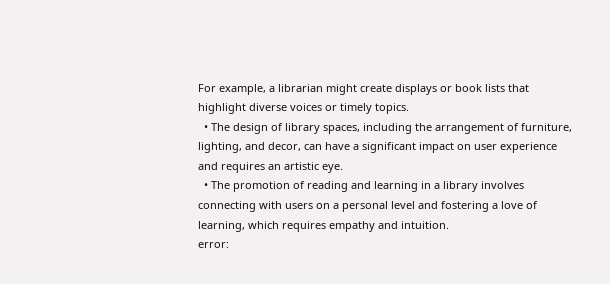For example, a librarian might create displays or book lists that highlight diverse voices or timely topics.
  • The design of library spaces, including the arrangement of furniture, lighting, and decor, can have a significant impact on user experience and requires an artistic eye.
  • The promotion of reading and learning in a library involves connecting with users on a personal level and fostering a love of learning, which requires empathy and intuition.
error: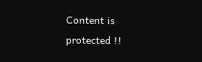Content is protected !!